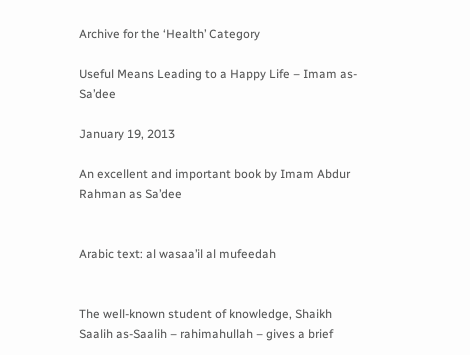Archive for the ‘Health’ Category

Useful Means Leading to a Happy Life – Imam as-Sa’dee

January 19, 2013

An excellent and important book by Imam Abdur Rahman as Sa’dee


Arabic text: al wasaa’il al mufeedah


The well-known student of knowledge, Shaikh Saalih as-Saalih – rahimahullah – gives a brief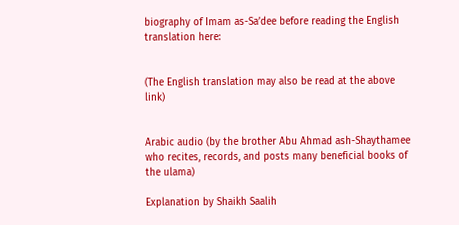biography of Imam as-Sa’dee before reading the English translation here:


(The English translation may also be read at the above link)


Arabic audio (by the brother Abu Ahmad ash-Shaythamee who recites, records, and posts many beneficial books of the ulama)

Explanation by Shaikh Saalih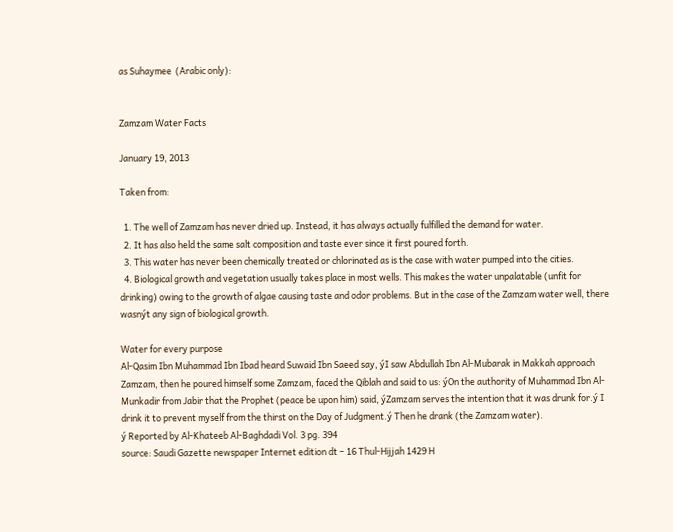as Suhaymee  (Arabic only):


Zamzam Water Facts

January 19, 2013

Taken from:

  1. The well of Zamzam has never dried up. Instead, it has always actually fulfilled the demand for water.
  2. It has also held the same salt composition and taste ever since it first poured forth.
  3. This water has never been chemically treated or chlorinated as is the case with water pumped into the cities.
  4. Biological growth and vegetation usually takes place in most wells. This makes the water unpalatable (unfit for drinking) owing to the growth of algae causing taste and odor problems. But in the case of the Zamzam water well, there wasnýt any sign of biological growth.

Water for every purpose
Al-Qasim Ibn Muhammad Ibn Ibad heard Suwaid Ibn Saeed say, ýI saw Abdullah Ibn Al-Mubarak in Makkah approach Zamzam, then he poured himself some Zamzam, faced the Qiblah and said to us: ýOn the authority of Muhammad Ibn Al-Munkadir from Jabir that the Prophet (peace be upon him) said, ýZamzam serves the intention that it was drunk for.ý I drink it to prevent myself from the thirst on the Day of Judgment.ý Then he drank (the Zamzam water).
ý Reported by Al-Khateeb Al-Baghdadi Vol. 3 pg. 394
source: Saudi Gazette newspaper Internet edition dt – 16 Thul-Hijjah 1429 H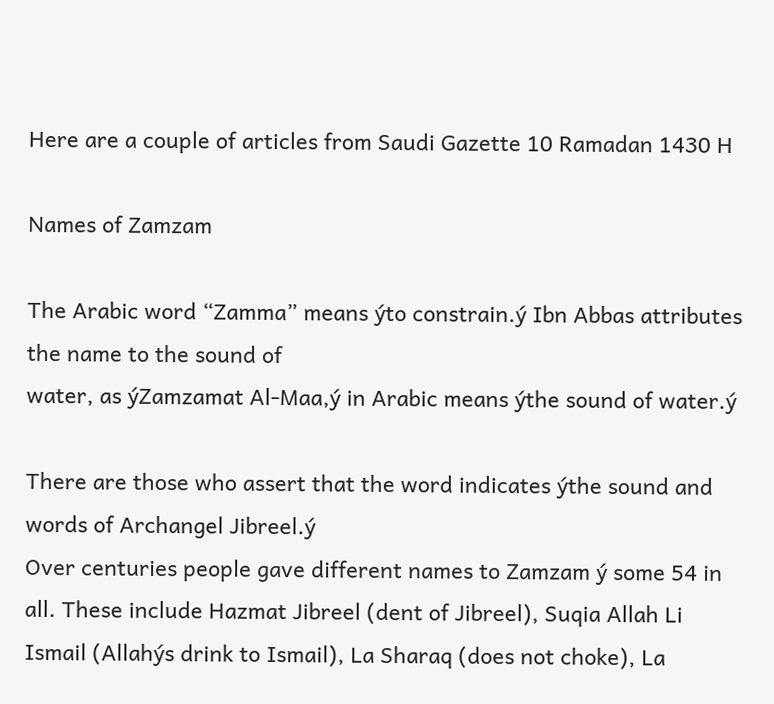Here are a couple of articles from Saudi Gazette 10 Ramadan 1430 H

Names of Zamzam

The Arabic word “Zamma” means ýto constrain.ý Ibn Abbas attributes the name to the sound of
water, as ýZamzamat Al-Maa,ý in Arabic means ýthe sound of water.ý

There are those who assert that the word indicates ýthe sound and words of Archangel Jibreel.ý
Over centuries people gave different names to Zamzam ý some 54 in all. These include Hazmat Jibreel (dent of Jibreel), Suqia Allah Li Ismail (Allahýs drink to Ismail), La Sharaq (does not choke), La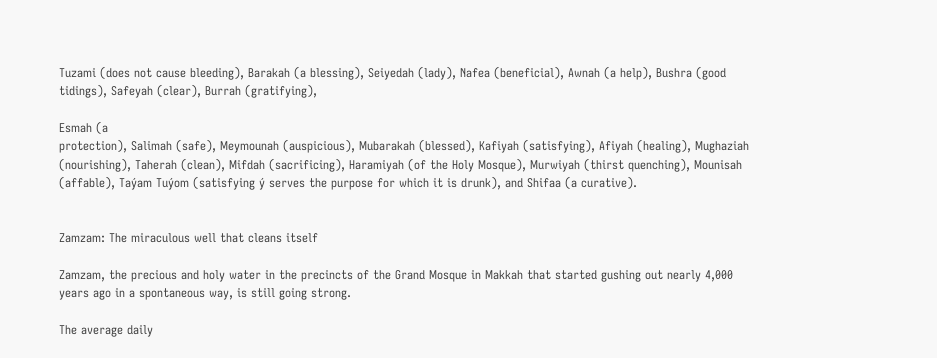Tuzami (does not cause bleeding), Barakah (a blessing), Seiyedah (lady), Nafea (beneficial), Awnah (a help), Bushra (good tidings), Safeyah (clear), Burrah (gratifying),

Esmah (a
protection), Salimah (safe), Meymounah (auspicious), Mubarakah (blessed), Kafiyah (satisfying), Afiyah (healing), Mughaziah (nourishing), Taherah (clean), Mifdah (sacrificing), Haramiyah (of the Holy Mosque), Murwiyah (thirst quenching), Mounisah (affable), Taýam Tuýom (satisfying ý serves the purpose for which it is drunk), and Shifaa (a curative).


Zamzam: The miraculous well that cleans itself

Zamzam, the precious and holy water in the precincts of the Grand Mosque in Makkah that started gushing out nearly 4,000 years ago in a spontaneous way, is still going strong.

The average daily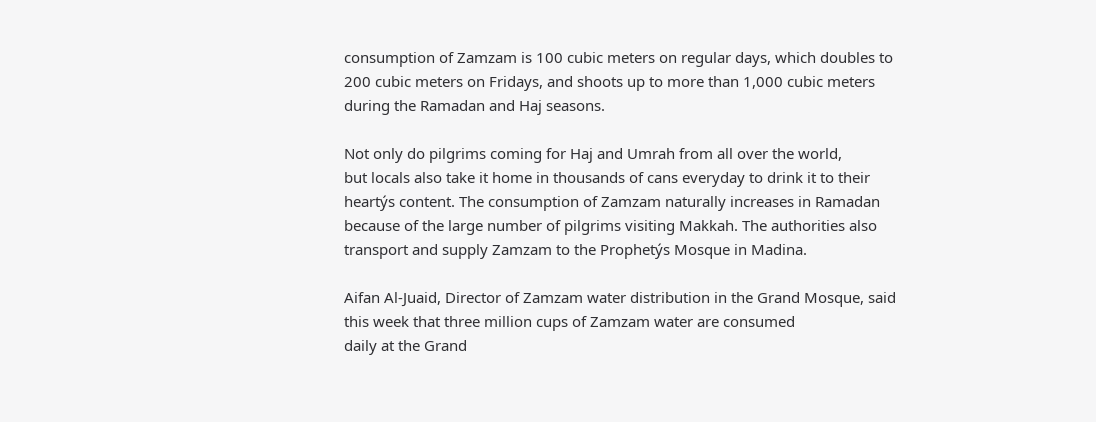consumption of Zamzam is 100 cubic meters on regular days, which doubles to 200 cubic meters on Fridays, and shoots up to more than 1,000 cubic meters during the Ramadan and Haj seasons.

Not only do pilgrims coming for Haj and Umrah from all over the world,
but locals also take it home in thousands of cans everyday to drink it to their heartýs content. The consumption of Zamzam naturally increases in Ramadan because of the large number of pilgrims visiting Makkah. The authorities also transport and supply Zamzam to the Prophetýs Mosque in Madina.

Aifan Al-Juaid, Director of Zamzam water distribution in the Grand Mosque, said this week that three million cups of Zamzam water are consumed
daily at the Grand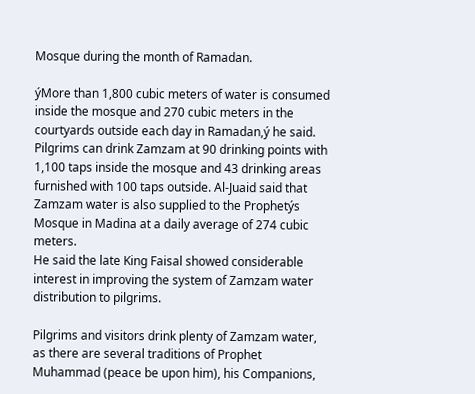Mosque during the month of Ramadan.

ýMore than 1,800 cubic meters of water is consumed inside the mosque and 270 cubic meters in the courtyards outside each day in Ramadan,ý he said. Pilgrims can drink Zamzam at 90 drinking points with 1,100 taps inside the mosque and 43 drinking areas
furnished with 100 taps outside. Al-Juaid said that Zamzam water is also supplied to the Prophetýs Mosque in Madina at a daily average of 274 cubic meters.
He said the late King Faisal showed considerable interest in improving the system of Zamzam water distribution to pilgrims.

Pilgrims and visitors drink plenty of Zamzam water, as there are several traditions of Prophet Muhammad (peace be upon him), his Companions,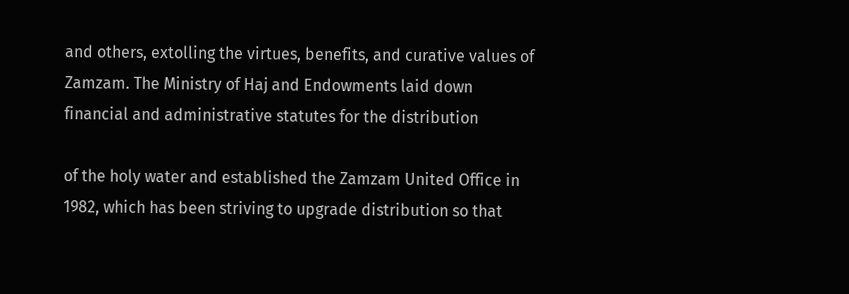and others, extolling the virtues, benefits, and curative values of Zamzam. The Ministry of Haj and Endowments laid down financial and administrative statutes for the distribution

of the holy water and established the Zamzam United Office in 1982, which has been striving to upgrade distribution so that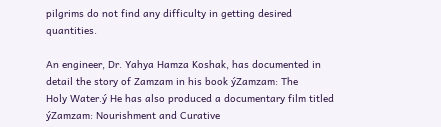pilgrims do not find any difficulty in getting desired quantities.

An engineer, Dr. Yahya Hamza Koshak, has documented in detail the story of Zamzam in his book ýZamzam: The
Holy Water.ý He has also produced a documentary film titled ýZamzam: Nourishment and Curative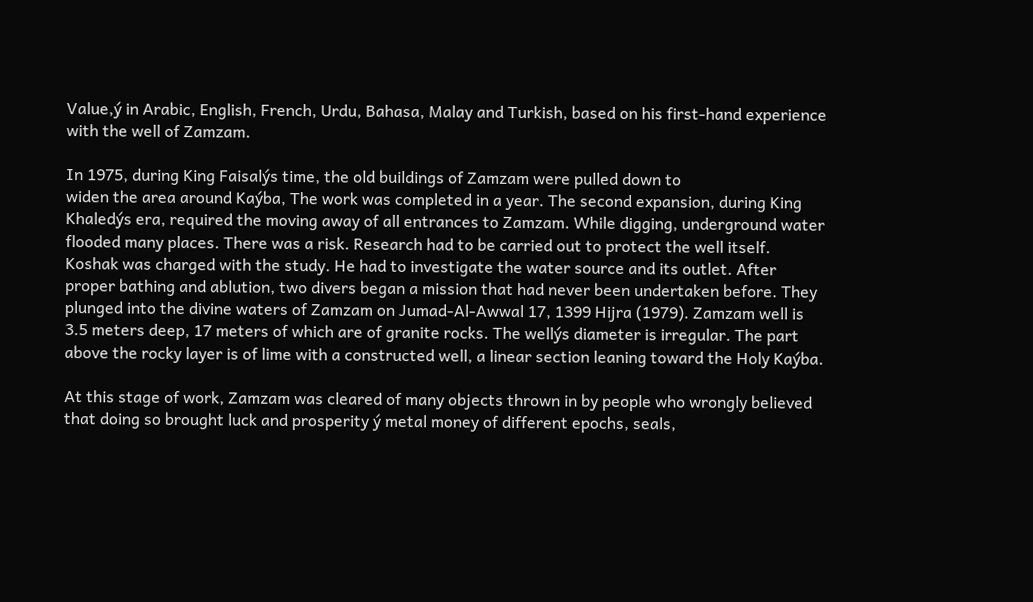Value,ý in Arabic, English, French, Urdu, Bahasa, Malay and Turkish, based on his first-hand experience with the well of Zamzam.

In 1975, during King Faisalýs time, the old buildings of Zamzam were pulled down to
widen the area around Kaýba, The work was completed in a year. The second expansion, during King Khaledýs era, required the moving away of all entrances to Zamzam. While digging, underground water flooded many places. There was a risk. Research had to be carried out to protect the well itself.
Koshak was charged with the study. He had to investigate the water source and its outlet. After proper bathing and ablution, two divers began a mission that had never been undertaken before. They plunged into the divine waters of Zamzam on Jumad-Al-Awwal 17, 1399 Hijra (1979). Zamzam well is 3.5 meters deep, 17 meters of which are of granite rocks. The wellýs diameter is irregular. The part
above the rocky layer is of lime with a constructed well, a linear section leaning toward the Holy Kaýba.

At this stage of work, Zamzam was cleared of many objects thrown in by people who wrongly believed that doing so brought luck and prosperity ý metal money of different epochs, seals,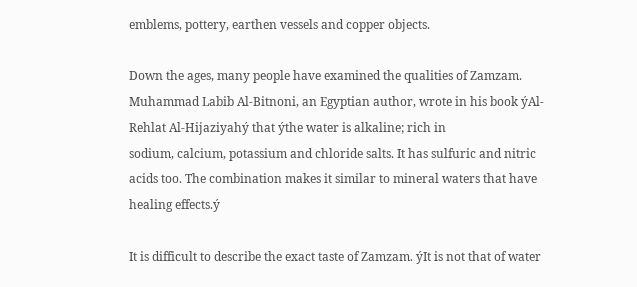emblems, pottery, earthen vessels and copper objects.

Down the ages, many people have examined the qualities of Zamzam. Muhammad Labib Al-Bitnoni, an Egyptian author, wrote in his book ýAl-Rehlat Al-Hijaziyahý that ýthe water is alkaline; rich in
sodium, calcium, potassium and chloride salts. It has sulfuric and nitric acids too. The combination makes it similar to mineral waters that have healing effects.ý

It is difficult to describe the exact taste of Zamzam. ýIt is not that of water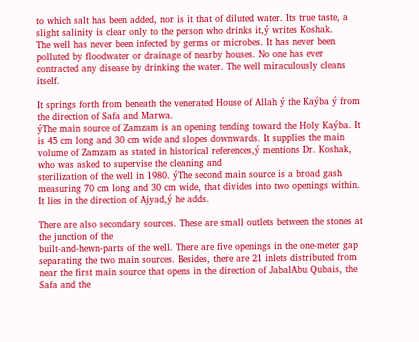to which salt has been added, nor is it that of diluted water. Its true taste, a slight salinity is clear only to the person who drinks it,ý writes Koshak.
The well has never been infected by germs or microbes. It has never been polluted by floodwater or drainage of nearby houses. No one has ever contracted any disease by drinking the water. The well miraculously cleans itself.

It springs forth from beneath the venerated House of Allah ý the Kaýba ý from the direction of Safa and Marwa.
ýThe main source of Zamzam is an opening tending toward the Holy Kaýba. It is 45 cm long and 30 cm wide and slopes downwards. It supplies the main volume of Zamzam as stated in historical references,ý mentions Dr. Koshak, who was asked to supervise the cleaning and
sterilization of the well in 1980. ýThe second main source is a broad gash measuring 70 cm long and 30 cm wide, that divides into two openings within. It lies in the direction of Ajyad,ý he adds.

There are also secondary sources. These are small outlets between the stones at the junction of the
built-and-hewn-parts of the well. There are five openings in the one-meter gap separating the two main sources. Besides, there are 21 inlets distributed from near the first main source that opens in the direction of JabalAbu Qubais, the Safa and the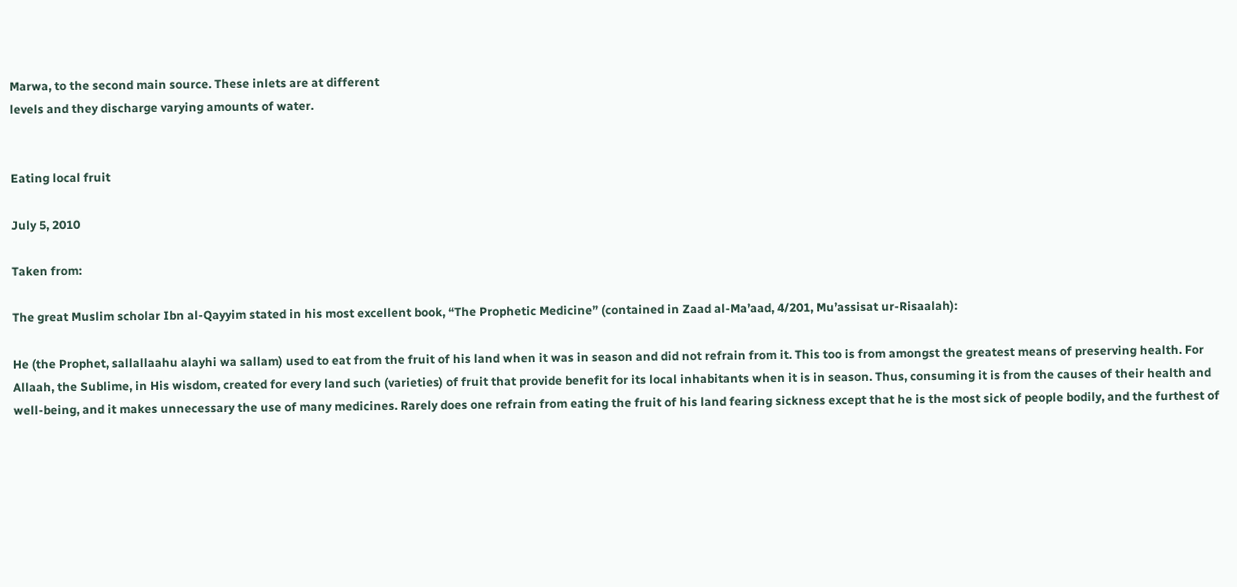Marwa, to the second main source. These inlets are at different
levels and they discharge varying amounts of water.


Eating local fruit

July 5, 2010

Taken from:

The great Muslim scholar Ibn al-Qayyim stated in his most excellent book, “The Prophetic Medicine” (contained in Zaad al-Ma’aad, 4/201, Mu’assisat ur-Risaalah):

He (the Prophet, sallallaahu alayhi wa sallam) used to eat from the fruit of his land when it was in season and did not refrain from it. This too is from amongst the greatest means of preserving health. For Allaah, the Sublime, in His wisdom, created for every land such (varieties) of fruit that provide benefit for its local inhabitants when it is in season. Thus, consuming it is from the causes of their health and well-being, and it makes unnecessary the use of many medicines. Rarely does one refrain from eating the fruit of his land fearing sickness except that he is the most sick of people bodily, and the furthest of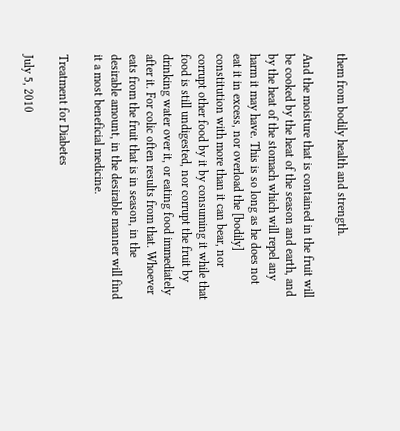them from bodily health and strength.

And the moisture that is contained in the fruit will be cooked by the heat of the season and earth, and by the heat of the stomach which will repel any harm it may have. This is so long as he does not eat it in excess, nor overload the [bodily] constitution with more than it can bear, nor corrupt other food by it by consuming it while that food is still undigested, nor corrupt the fruit by drinking water over it, or eating food immediately after it. For colic often results from that. Whoever eats from the fruit that is in season, in the desirable amount, in the desirable manner will find it a most beneficial medicine.

Treatment for Diabetes

July 5, 2010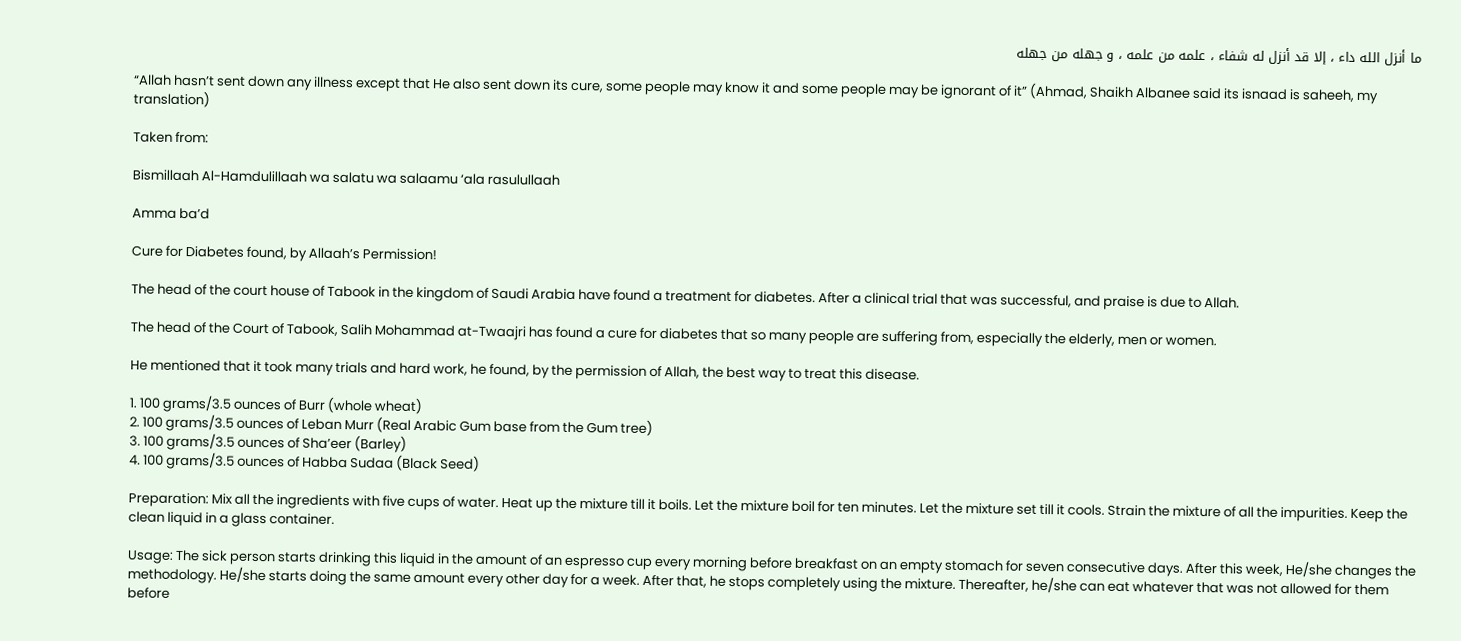ما أنزل الله داء ، إلا قد أنزل له شفاء ، علمه من علمه ، و جهله من جهله

“Allah hasn’t sent down any illness except that He also sent down its cure, some people may know it and some people may be ignorant of it” (Ahmad, Shaikh Albanee said its isnaad is saheeh, my translation)

Taken from:

Bismillaah Al-Hamdulillaah wa salatu wa salaamu ‘ala rasulullaah

Amma ba’d

Cure for Diabetes found, by Allaah’s Permission!

The head of the court house of Tabook in the kingdom of Saudi Arabia have found a treatment for diabetes. After a clinical trial that was successful, and praise is due to Allah.

The head of the Court of Tabook, Salih Mohammad at-Twaajri has found a cure for diabetes that so many people are suffering from, especially the elderly, men or women.

He mentioned that it took many trials and hard work, he found, by the permission of Allah, the best way to treat this disease.

1. 100 grams/3.5 ounces of Burr (whole wheat)
2. 100 grams/3.5 ounces of Leban Murr (Real Arabic Gum base from the Gum tree)
3. 100 grams/3.5 ounces of Sha’eer (Barley)
4. 100 grams/3.5 ounces of Habba Sudaa (Black Seed)

Preparation: Mix all the ingredients with five cups of water. Heat up the mixture till it boils. Let the mixture boil for ten minutes. Let the mixture set till it cools. Strain the mixture of all the impurities. Keep the clean liquid in a glass container.

Usage: The sick person starts drinking this liquid in the amount of an espresso cup every morning before breakfast on an empty stomach for seven consecutive days. After this week, He/she changes the methodology. He/she starts doing the same amount every other day for a week. After that, he stops completely using the mixture. Thereafter, he/she can eat whatever that was not allowed for them before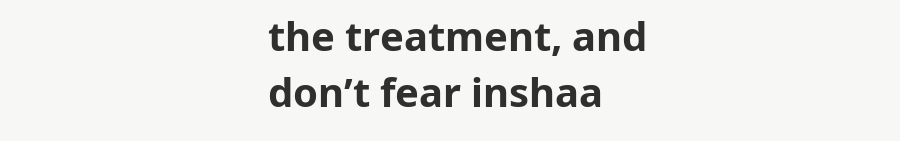the treatment, and don’t fear inshaa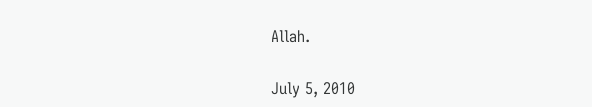Allah.

July 5, 2010